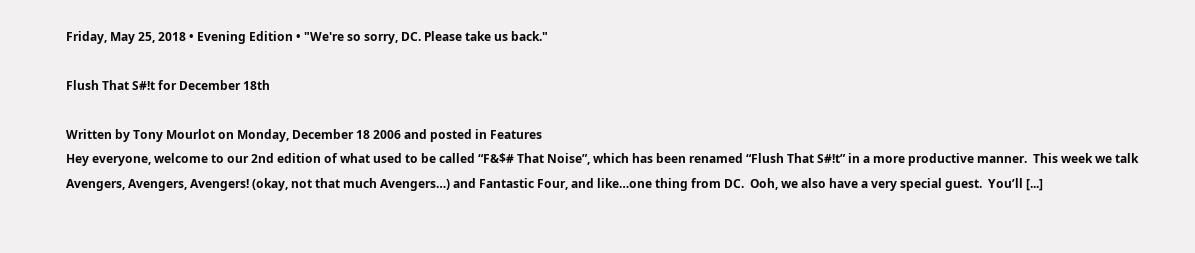Friday, May 25, 2018 • Evening Edition • "We're so sorry, DC. Please take us back."

Flush That S#!t for December 18th

Written by Tony Mourlot on Monday, December 18 2006 and posted in Features
Hey everyone, welcome to our 2nd edition of what used to be called “F&$# That Noise”, which has been renamed “Flush That S#!t” in a more productive manner.  This week we talk Avengers, Avengers, Avengers! (okay, not that much Avengers…) and Fantastic Four, and like…one thing from DC.  Ooh, we also have a very special guest.  You’ll [...]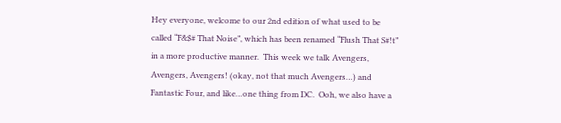Hey everyone, welcome to our 2nd edition of what used to be called “F&$# That Noise”, which has been renamed “Flush That S#!t” in a more productive manner.  This week we talk Avengers, Avengers, Avengers! (okay, not that much Avengers…) and Fantastic Four, and like…one thing from DC.  Ooh, we also have a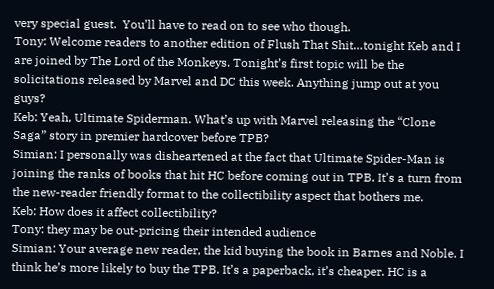very special guest.  You’ll have to read on to see who though.
Tony: Welcome readers to another edition of Flush That Shit…tonight Keb and I are joined by The Lord of the Monkeys. Tonight’s first topic will be the solicitations released by Marvel and DC this week. Anything jump out at you guys?
Keb: Yeah, Ultimate Spiderman. What’s up with Marvel releasing the “Clone Saga” story in premier hardcover before TPB?
Simian: I personally was disheartened at the fact that Ultimate Spider-Man is joining the ranks of books that hit HC before coming out in TPB. It’s a turn from the new-reader friendly format to the collectibility aspect that bothers me.
Keb: How does it affect collectibility?
Tony: they may be out-pricing their intended audience
Simian: Your average new reader, the kid buying the book in Barnes and Noble. I think he’s more likely to buy the TPB. It’s a paperback, it’s cheaper. HC is a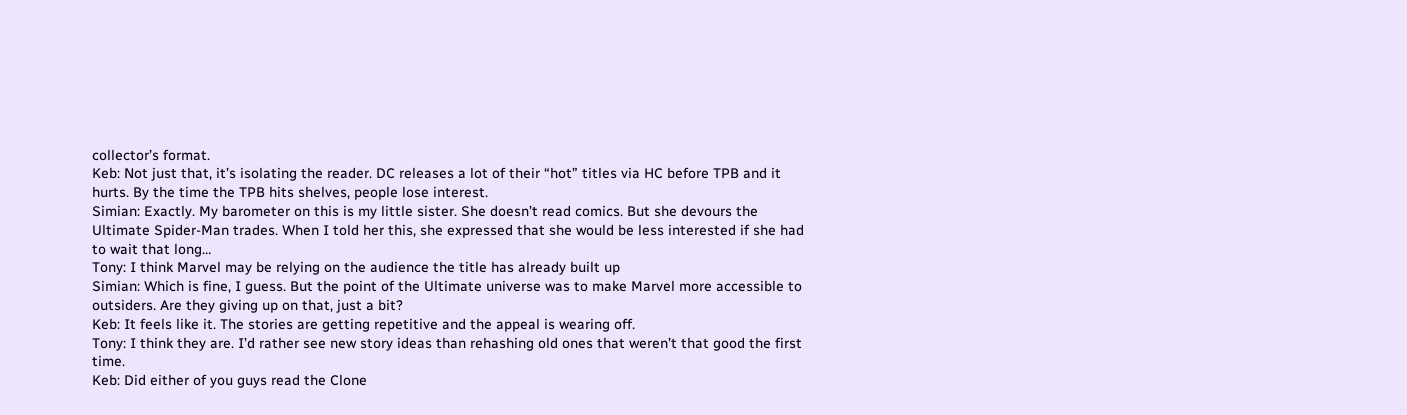collector’s format.
Keb: Not just that, it’s isolating the reader. DC releases a lot of their “hot” titles via HC before TPB and it hurts. By the time the TPB hits shelves, people lose interest.
Simian: Exactly. My barometer on this is my little sister. She doesn’t read comics. But she devours the Ultimate Spider-Man trades. When I told her this, she expressed that she would be less interested if she had to wait that long…
Tony: I think Marvel may be relying on the audience the title has already built up
Simian: Which is fine, I guess. But the point of the Ultimate universe was to make Marvel more accessible to outsiders. Are they giving up on that, just a bit?
Keb: It feels like it. The stories are getting repetitive and the appeal is wearing off.
Tony: I think they are. I’d rather see new story ideas than rehashing old ones that weren’t that good the first time.
Keb: Did either of you guys read the Clone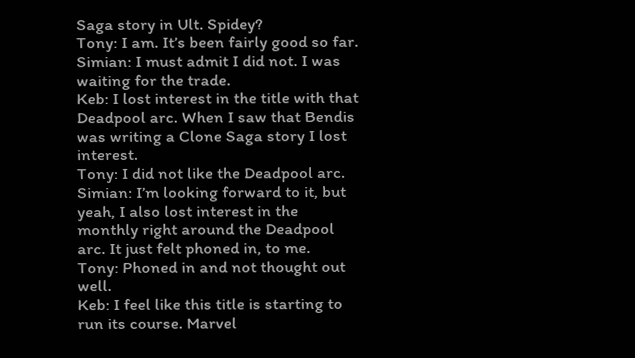Saga story in Ult. Spidey?
Tony: I am. It’s been fairly good so far.
Simian: I must admit I did not. I was waiting for the trade.
Keb: I lost interest in the title with that Deadpool arc. When I saw that Bendis was writing a Clone Saga story I lost interest.
Tony: I did not like the Deadpool arc.
Simian: I’m looking forward to it, but yeah, I also lost interest in the monthly right around the Deadpool arc. It just felt phoned in, to me.
Tony: Phoned in and not thought out well.
Keb: I feel like this title is starting to run its course. Marvel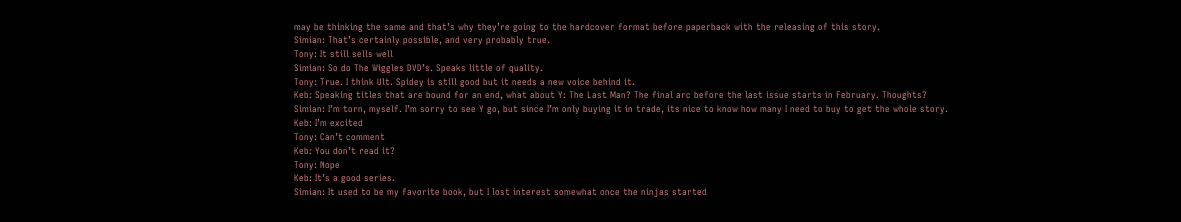may be thinking the same and that’s why they’re going to the hardcover format before paperback with the releasing of this story.
Simian: That’s certainly possible, and very probably true.
Tony: It still sells well
Simian: So do The Wiggles DVD’s. Speaks little of quality.
Tony: True. I think Ult. Spidey is still good but it needs a new voice behind it.
Keb: Speaking titles that are bound for an end, what about Y: The Last Man? The final arc before the last issue starts in February. Thoughts?
Simian: I’m torn, myself. I’m sorry to see Y go, but since I’m only buying it in trade, its nice to know how many I need to buy to get the whole story.
Keb: I’m excited
Tony: Can’t comment
Keb: You don’t read it?
Tony: Nope
Keb: It’s a good series.
Simian: It used to be my favorite book, but I lost interest somewhat once the ninjas started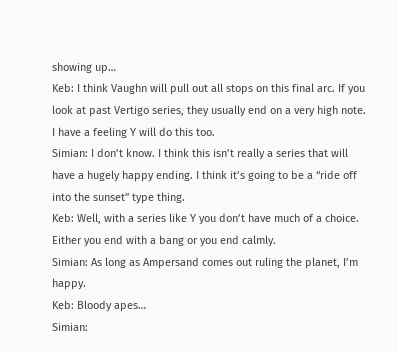showing up…
Keb: I think Vaughn will pull out all stops on this final arc. If you look at past Vertigo series, they usually end on a very high note. I have a feeling Y will do this too.
Simian: I don’t know. I think this isn’t really a series that will have a hugely happy ending. I think it’s going to be a “ride off into the sunset” type thing.
Keb: Well, with a series like Y you don’t have much of a choice. Either you end with a bang or you end calmly.
Simian: As long as Ampersand comes out ruling the planet, I’m happy.
Keb: Bloody apes…
Simian: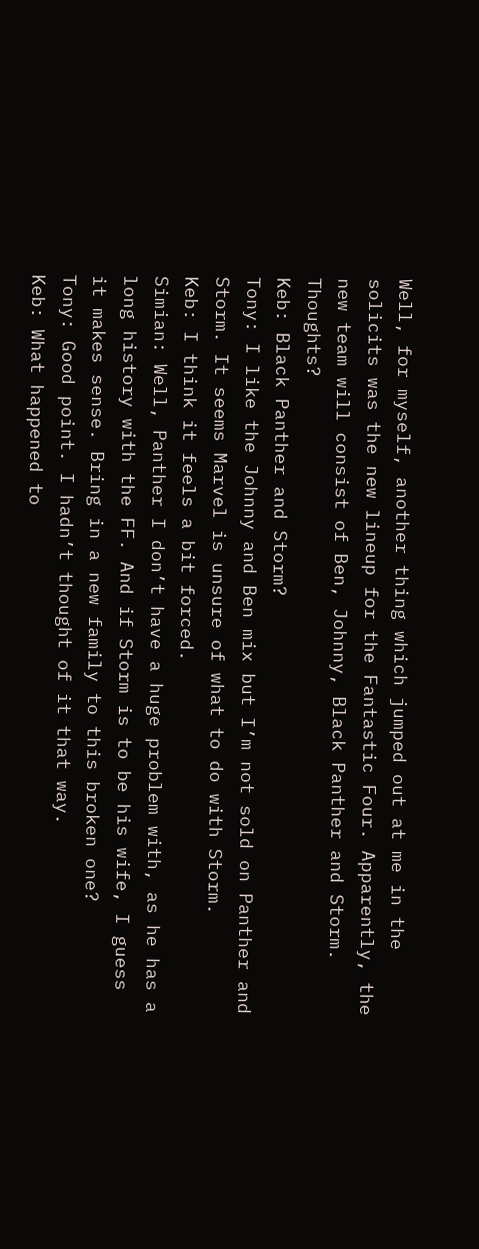Well, for myself, another thing which jumped out at me in the solicits was the new lineup for the Fantastic Four. Apparently, the new team will consist of Ben, Johnny, Black Panther and Storm. Thoughts?
Keb: Black Panther and Storm?
Tony: I like the Johnny and Ben mix but I’m not sold on Panther and Storm. It seems Marvel is unsure of what to do with Storm.
Keb: I think it feels a bit forced.
Simian: Well, Panther I don’t have a huge problem with, as he has a long history with the FF. And if Storm is to be his wife, I guess it makes sense. Bring in a new family to this broken one?
Tony: Good point. I hadn’t thought of it that way.
Keb: What happened to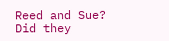Reed and Sue? Did they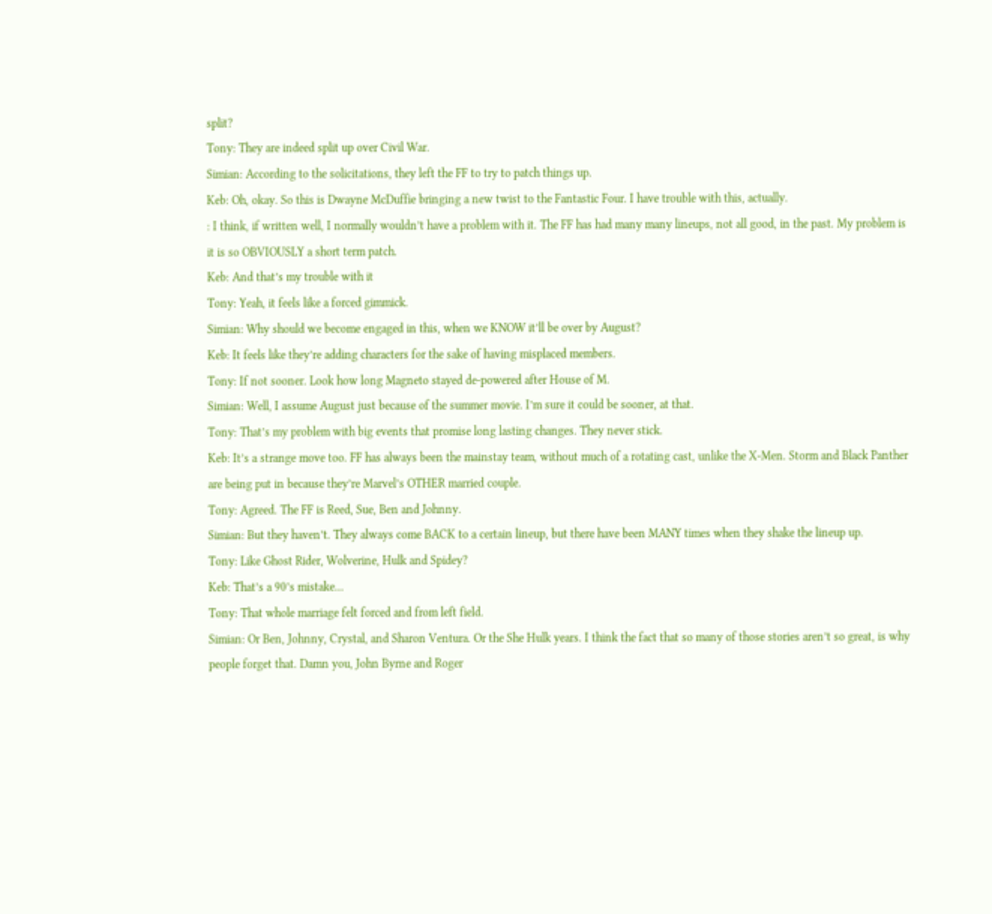split?
Tony: They are indeed split up over Civil War.
Simian: According to the solicitations, they left the FF to try to patch things up.
Keb: Oh, okay. So this is Dwayne McDuffie bringing a new twist to the Fantastic Four. I have trouble with this, actually.
: I think, if written well, I normally wouldn’t have a problem with it. The FF has had many many lineups, not all good, in the past. My problem is it is so OBVIOUSLY a short term patch.
Keb: And that’s my trouble with it
Tony: Yeah, it feels like a forced gimmick.
Simian: Why should we become engaged in this, when we KNOW it’ll be over by August?
Keb: It feels like they’re adding characters for the sake of having misplaced members.
Tony: If not sooner. Look how long Magneto stayed de-powered after House of M.
Simian: Well, I assume August just because of the summer movie. I’m sure it could be sooner, at that.
Tony: That’s my problem with big events that promise long lasting changes. They never stick.
Keb: It’s a strange move too. FF has always been the mainstay team, without much of a rotating cast, unlike the X-Men. Storm and Black Panther are being put in because they’re Marvel’s OTHER married couple.
Tony: Agreed. The FF is Reed, Sue, Ben and Johnny.
Simian: But they haven’t. They always come BACK to a certain lineup, but there have been MANY times when they shake the lineup up.
Tony: Like Ghost Rider, Wolverine, Hulk and Spidey?
Keb: That’s a 90’s mistake…
Tony: That whole marriage felt forced and from left field.
Simian: Or Ben, Johnny, Crystal, and Sharon Ventura. Or the She Hulk years. I think the fact that so many of those stories aren’t so great, is why people forget that. Damn you, John Byrne and Roger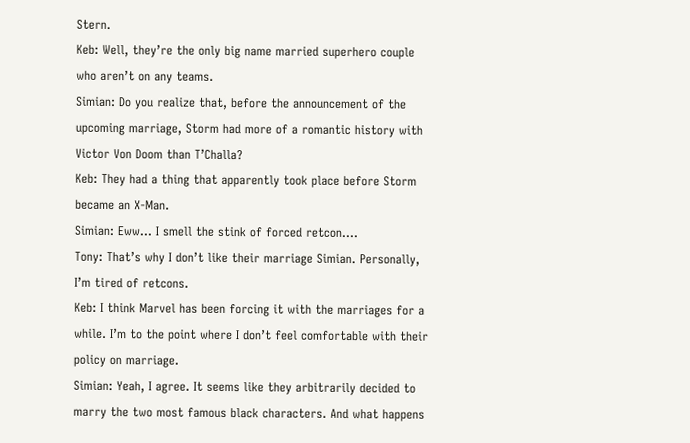Stern.
Keb: Well, they’re the only big name married superhero couple who aren’t on any teams.
Simian: Do you realize that, before the announcement of the upcoming marriage, Storm had more of a romantic history with Victor Von Doom than T’Challa?
Keb: They had a thing that apparently took place before Storm became an X-Man.
Simian: Eww… I smell the stink of forced retcon….
Tony: That’s why I don’t like their marriage Simian. Personally, I’m tired of retcons.
Keb: I think Marvel has been forcing it with the marriages for a while. I’m to the point where I don’t feel comfortable with their policy on marriage.
Simian: Yeah, I agree. It seems like they arbitrarily decided to marry the two most famous black characters. And what happens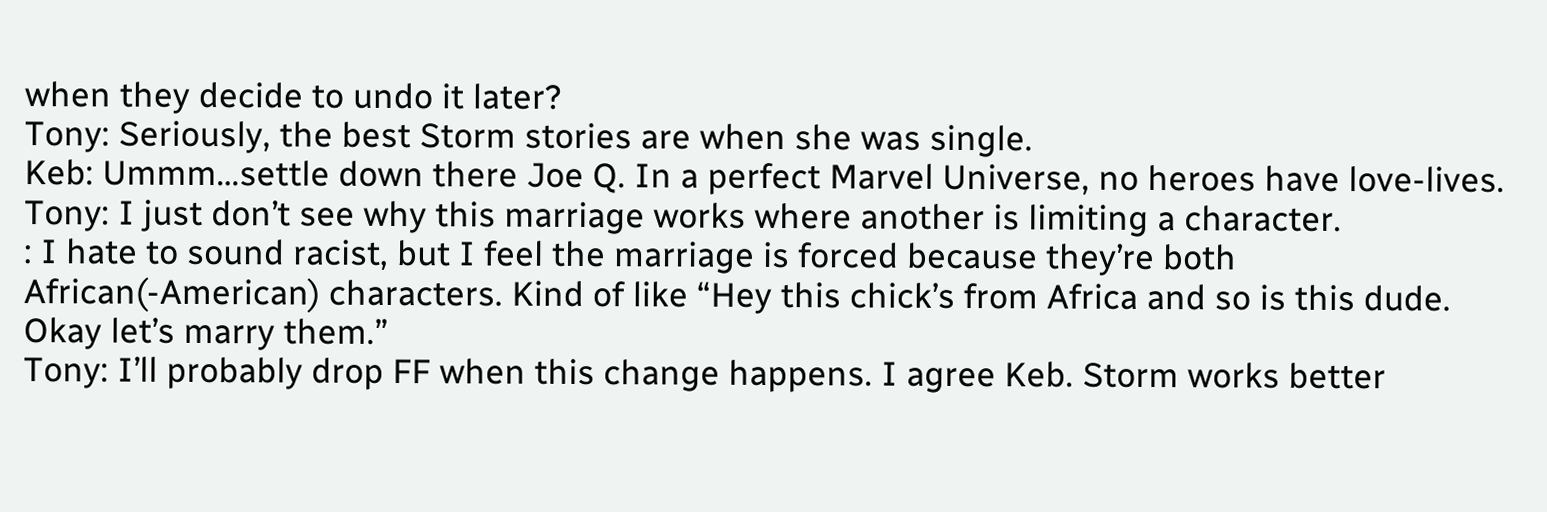when they decide to undo it later?
Tony: Seriously, the best Storm stories are when she was single.
Keb: Ummm…settle down there Joe Q. In a perfect Marvel Universe, no heroes have love-lives.
Tony: I just don’t see why this marriage works where another is limiting a character.
: I hate to sound racist, but I feel the marriage is forced because they’re both African(-American) characters. Kind of like “Hey this chick’s from Africa and so is this dude. Okay let’s marry them.”
Tony: I’ll probably drop FF when this change happens. I agree Keb. Storm works better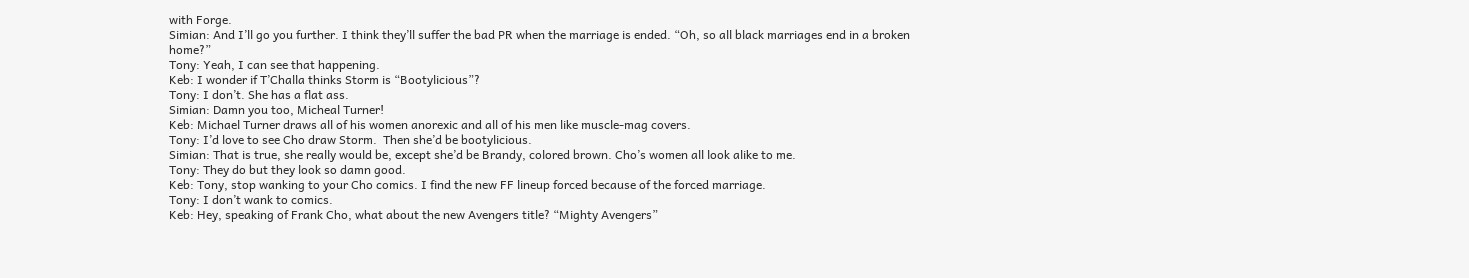with Forge.
Simian: And I’ll go you further. I think they’ll suffer the bad PR when the marriage is ended. “Oh, so all black marriages end in a broken home?”
Tony: Yeah, I can see that happening.
Keb: I wonder if T’Challa thinks Storm is “Bootylicious”?
Tony: I don’t. She has a flat ass.
Simian: Damn you too, Micheal Turner!
Keb: Michael Turner draws all of his women anorexic and all of his men like muscle-mag covers.
Tony: I’d love to see Cho draw Storm.  Then she’d be bootylicious.
Simian: That is true, she really would be, except she’d be Brandy, colored brown. Cho’s women all look alike to me.
Tony: They do but they look so damn good.
Keb: Tony, stop wanking to your Cho comics. I find the new FF lineup forced because of the forced marriage.
Tony: I don’t wank to comics.
Keb: Hey, speaking of Frank Cho, what about the new Avengers title? “Mighty Avengers”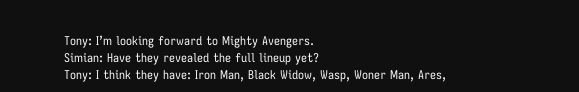Tony: I’m looking forward to Mighty Avengers.
Simian: Have they revealed the full lineup yet?
Tony: I think they have: Iron Man, Black Widow, Wasp, Woner Man, Ares,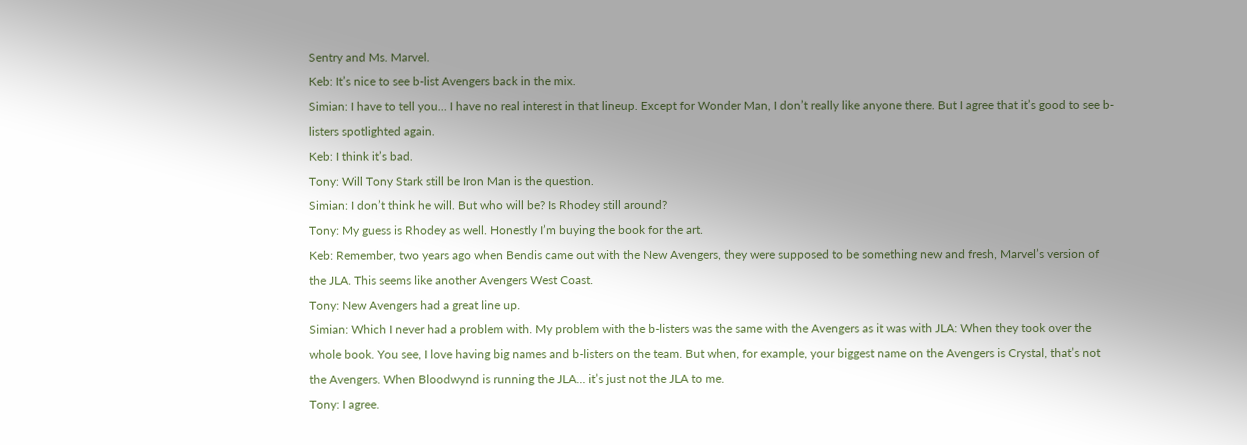Sentry and Ms. Marvel.
Keb: It’s nice to see b-list Avengers back in the mix.
Simian: I have to tell you… I have no real interest in that lineup. Except for Wonder Man, I don’t really like anyone there. But I agree that it’s good to see b-listers spotlighted again.
Keb: I think it’s bad.
Tony: Will Tony Stark still be Iron Man is the question.
Simian: I don’t think he will. But who will be? Is Rhodey still around?
Tony: My guess is Rhodey as well. Honestly I’m buying the book for the art.
Keb: Remember, two years ago when Bendis came out with the New Avengers, they were supposed to be something new and fresh, Marvel’s version of the JLA. This seems like another Avengers West Coast.
Tony: New Avengers had a great line up.
Simian: Which I never had a problem with. My problem with the b-listers was the same with the Avengers as it was with JLA: When they took over the whole book. You see, I love having big names and b-listers on the team. But when, for example, your biggest name on the Avengers is Crystal, that’s not the Avengers. When Bloodwynd is running the JLA… it’s just not the JLA to me.
Tony: I agree.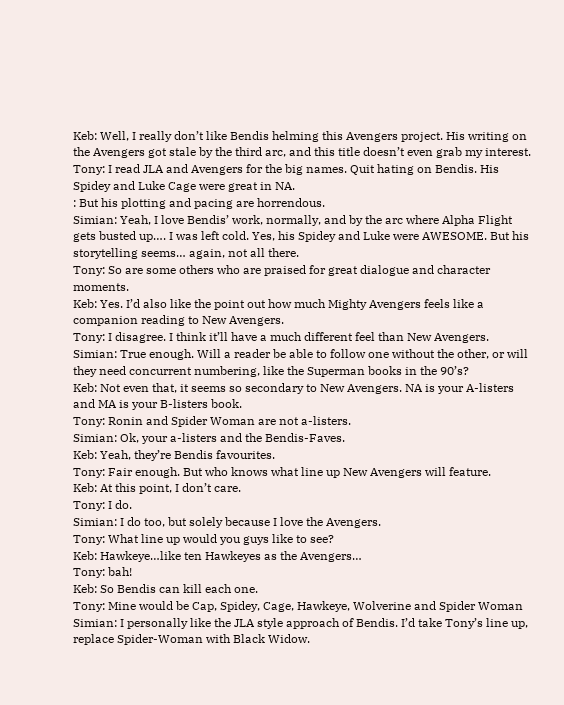Keb: Well, I really don’t like Bendis helming this Avengers project. His writing on the Avengers got stale by the third arc, and this title doesn’t even grab my interest.
Tony: I read JLA and Avengers for the big names. Quit hating on Bendis. His Spidey and Luke Cage were great in NA.
: But his plotting and pacing are horrendous.
Simian: Yeah, I love Bendis’ work, normally, and by the arc where Alpha Flight gets busted up…. I was left cold. Yes, his Spidey and Luke were AWESOME. But his storytelling seems… again, not all there.
Tony: So are some others who are praised for great dialogue and character moments.
Keb: Yes. I’d also like the point out how much Mighty Avengers feels like a companion reading to New Avengers.
Tony: I disagree. I think it’ll have a much different feel than New Avengers.
Simian: True enough. Will a reader be able to follow one without the other, or will they need concurrent numbering, like the Superman books in the 90’s?
Keb: Not even that, it seems so secondary to New Avengers. NA is your A-listers and MA is your B-listers book.
Tony: Ronin and Spider Woman are not a-listers.
Simian: Ok, your a-listers and the Bendis-Faves.
Keb: Yeah, they’re Bendis favourites.
Tony: Fair enough. But who knows what line up New Avengers will feature.
Keb: At this point, I don’t care.
Tony: I do.
Simian: I do too, but solely because I love the Avengers.
Tony: What line up would you guys like to see?
Keb: Hawkeye…like ten Hawkeyes as the Avengers…
Tony: bah!
Keb: So Bendis can kill each one.
Tony: Mine would be Cap, Spidey, Cage, Hawkeye, Wolverine and Spider Woman
Simian: I personally like the JLA style approach of Bendis. I’d take Tony’s line up, replace Spider-Woman with Black Widow.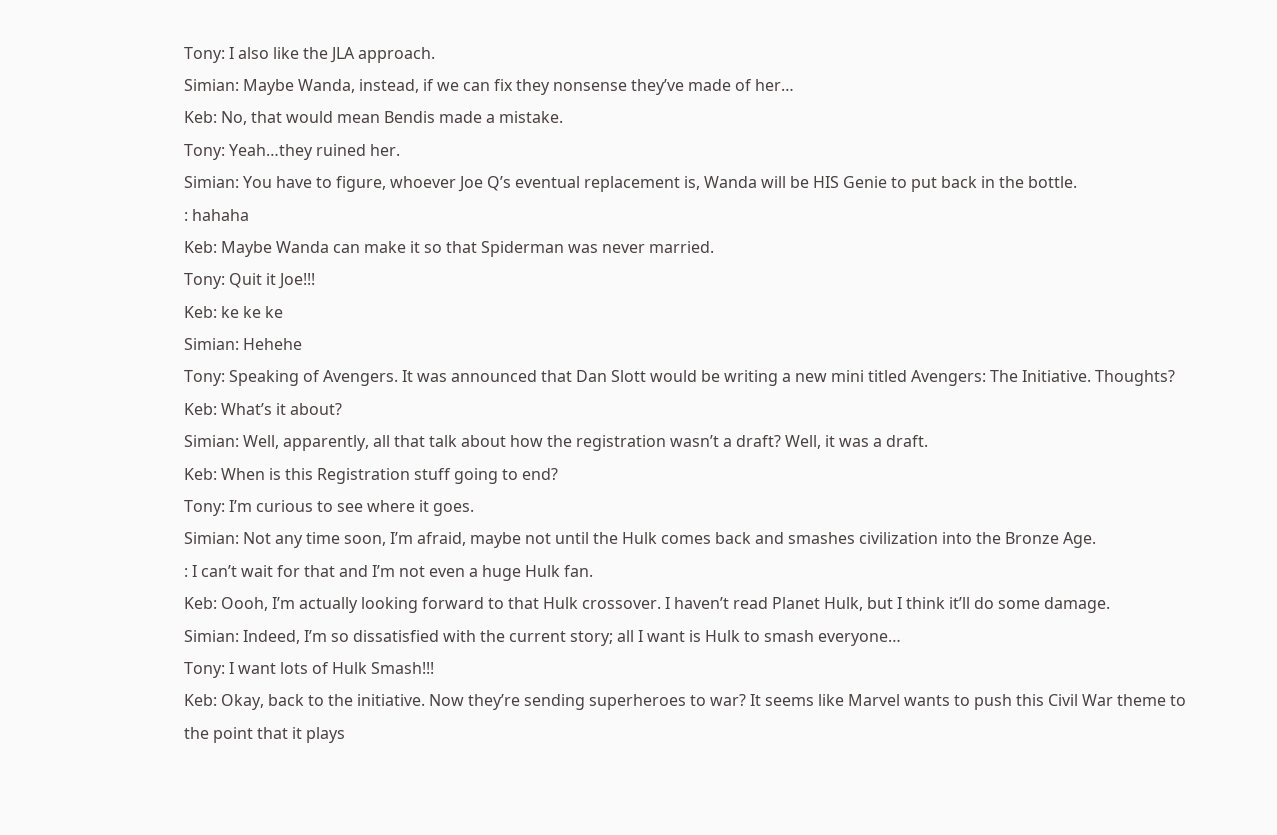Tony: I also like the JLA approach.
Simian: Maybe Wanda, instead, if we can fix they nonsense they’ve made of her…
Keb: No, that would mean Bendis made a mistake.
Tony: Yeah…they ruined her.
Simian: You have to figure, whoever Joe Q’s eventual replacement is, Wanda will be HIS Genie to put back in the bottle.
: hahaha
Keb: Maybe Wanda can make it so that Spiderman was never married.
Tony: Quit it Joe!!!
Keb: ke ke ke
Simian: Hehehe
Tony: Speaking of Avengers. It was announced that Dan Slott would be writing a new mini titled Avengers: The Initiative. Thoughts?
Keb: What’s it about?
Simian: Well, apparently, all that talk about how the registration wasn’t a draft? Well, it was a draft.
Keb: When is this Registration stuff going to end?
Tony: I’m curious to see where it goes.
Simian: Not any time soon, I’m afraid, maybe not until the Hulk comes back and smashes civilization into the Bronze Age.
: I can’t wait for that and I’m not even a huge Hulk fan.
Keb: Oooh, I’m actually looking forward to that Hulk crossover. I haven’t read Planet Hulk, but I think it’ll do some damage.
Simian: Indeed, I’m so dissatisfied with the current story; all I want is Hulk to smash everyone…
Tony: I want lots of Hulk Smash!!!
Keb: Okay, back to the initiative. Now they’re sending superheroes to war? It seems like Marvel wants to push this Civil War theme to the point that it plays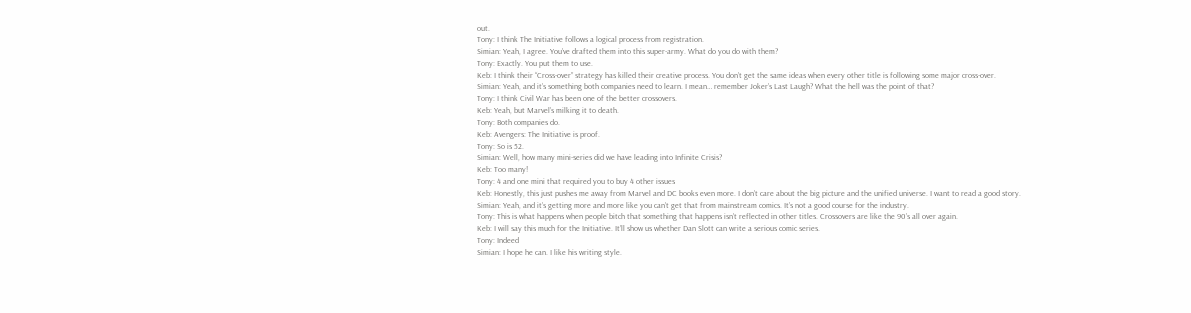out.
Tony: I think The Initiative follows a logical process from registration.
Simian: Yeah, I agree. You’ve drafted them into this super-army. What do you do with them?
Tony: Exactly. You put them to use.
Keb: I think their “Cross-over” strategy has killed their creative process. You don’t get the same ideas when every other title is following some major cross-over.
Simian: Yeah, and it’s something both companies need to learn. I mean… remember Joker’s Last Laugh? What the hell was the point of that?
Tony: I think Civil War has been one of the better crossovers.
Keb: Yeah, but Marvel’s milking it to death.
Tony: Both companies do.
Keb: Avengers: The Initiative is proof.
Tony: So is 52.
Simian: Well, how many mini-series did we have leading into Infinite Crisis?
Keb: Too many!
Tony: 4 and one mini that required you to buy 4 other issues
Keb: Honestly, this just pushes me away from Marvel and DC books even more. I don’t care about the big picture and the unified universe. I want to read a good story.
Simian: Yeah, and it’s getting more and more like you can’t get that from mainstream comics. It’s not a good course for the industry.
Tony: This is what happens when people bitch that something that happens isn’t reflected in other titles. Crossovers are like the 90’s all over again.
Keb: I will say this much for the Initiative. It’ll show us whether Dan Slott can write a serious comic series.
Tony: Indeed
Simian: I hope he can. I like his writing style.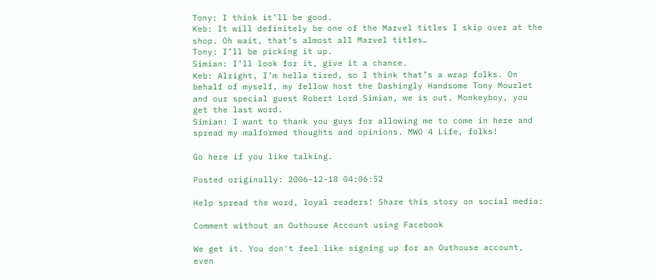Tony: I think it’ll be good.
Keb: It will definitely be one of the Marvel titles I skip over at the shop. Oh wait, that’s almost all Marvel titles…
Tony: I’ll be picking it up.
Simian: I’ll look for it, give it a chance.
Keb: Alright, I’m hella tired, so I think that’s a wrap folks. On behalf of myself, my fellow host the Dashingly Handsome Tony Mourlet and our special guest Robert Lord Simian, we is out. Monkeyboy, you get the last word.
Simian: I want to thank you guys for allowing me to come in here and spread my malformed thoughts and opinions. MWO 4 Life, folks!

Go here if you like talking.

Posted originally: 2006-12-18 04:06:52

Help spread the word, loyal readers! Share this story on social media:

Comment without an Outhouse Account using Facebook

We get it. You don't feel like signing up for an Outhouse account, even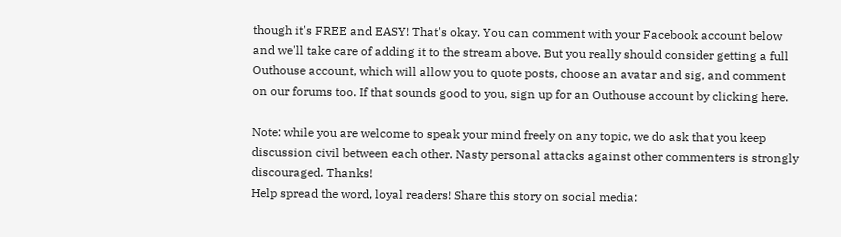though it's FREE and EASY! That's okay. You can comment with your Facebook account below and we'll take care of adding it to the stream above. But you really should consider getting a full Outhouse account, which will allow you to quote posts, choose an avatar and sig, and comment on our forums too. If that sounds good to you, sign up for an Outhouse account by clicking here.

Note: while you are welcome to speak your mind freely on any topic, we do ask that you keep discussion civil between each other. Nasty personal attacks against other commenters is strongly discouraged. Thanks!
Help spread the word, loyal readers! Share this story on social media: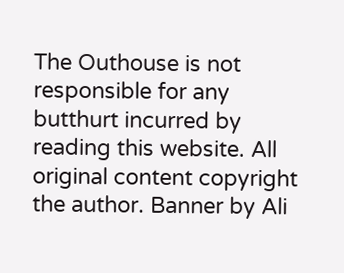The Outhouse is not responsible for any butthurt incurred by reading this website. All original content copyright the author. Banner by Ali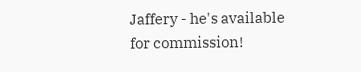Jaffery - he's available for commission!